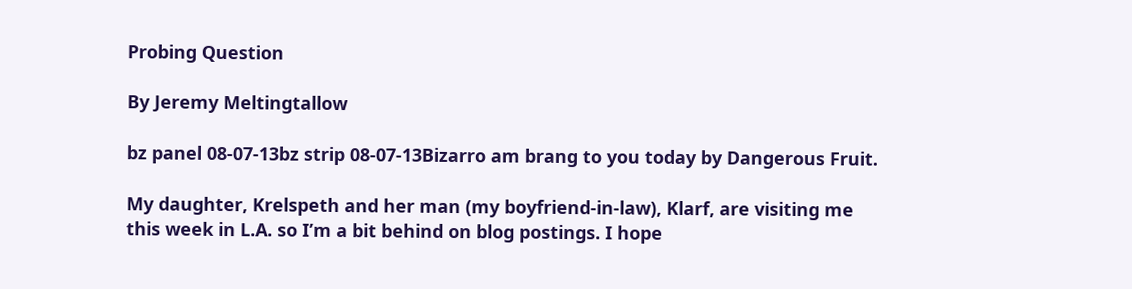Probing Question

By Jeremy Meltingtallow

bz panel 08-07-13bz strip 08-07-13Bizarro am brang to you today by Dangerous Fruit.

My daughter, Krelspeth and her man (my boyfriend-in-law), Klarf, are visiting me this week in L.A. so I’m a bit behind on blog postings. I hope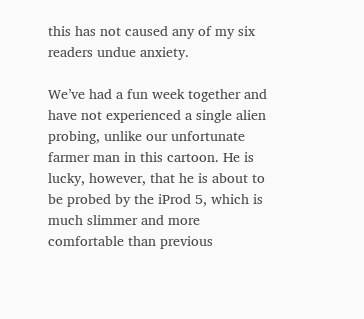this has not caused any of my six readers undue anxiety.

We’ve had a fun week together and have not experienced a single alien probing, unlike our unfortunate farmer man in this cartoon. He is lucky, however, that he is about to be probed by the iProd 5, which is much slimmer and more comfortable than previous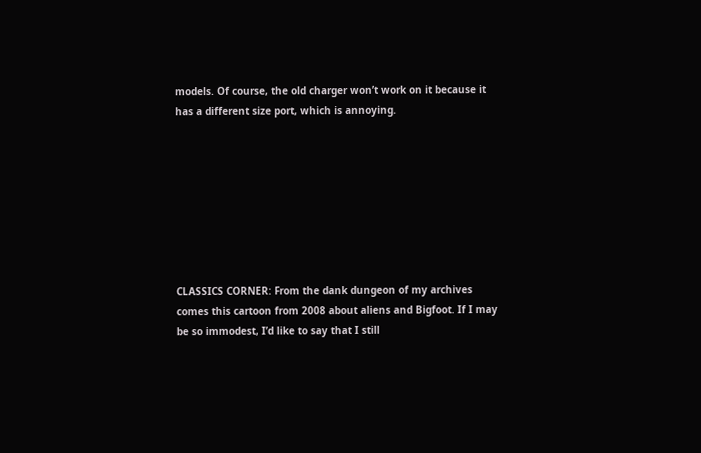models. Of course, the old charger won’t work on it because it has a different size port, which is annoying.








CLASSICS CORNER: From the dank dungeon of my archives comes this cartoon from 2008 about aliens and Bigfoot. If I may be so immodest, I’d like to say that I still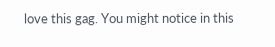love this gag. You might notice in this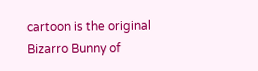cartoon is the original Bizarro Bunny of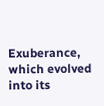Exuberance, which evolved into its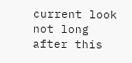current look not long after this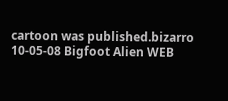cartoon was published.bizarro 10-05-08 Bigfoot Alien WEB